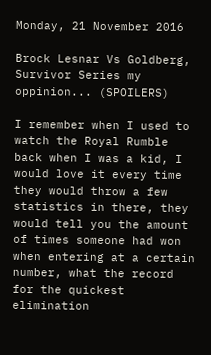Monday, 21 November 2016

Brock Lesnar Vs Goldberg, Survivor Series my oppinion... (SPOILERS)

I remember when I used to watch the Royal Rumble back when I was a kid, I would love it every time they would throw a few statistics in there, they would tell you the amount of times someone had won when entering at a certain number, what the record for the quickest elimination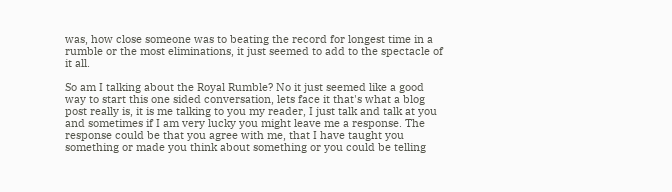was, how close someone was to beating the record for longest time in a rumble or the most eliminations, it just seemed to add to the spectacle of it all.

So am I talking about the Royal Rumble? No it just seemed like a good way to start this one sided conversation, lets face it that's what a blog post really is, it is me talking to you my reader, I just talk and talk at you and sometimes if I am very lucky you might leave me a response. The response could be that you agree with me, that I have taught you something or made you think about something or you could be telling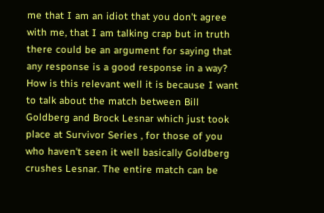me that I am an idiot that you don't agree with me, that I am talking crap but in truth there could be an argument for saying that any response is a good response in a way? How is this relevant well it is because I want to talk about the match between Bill Goldberg and Brock Lesnar which just took place at Survivor Series , for those of you who haven't seen it well basically Goldberg crushes Lesnar. The entire match can be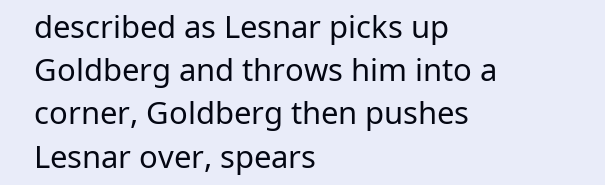described as Lesnar picks up Goldberg and throws him into a corner, Goldberg then pushes Lesnar over, spears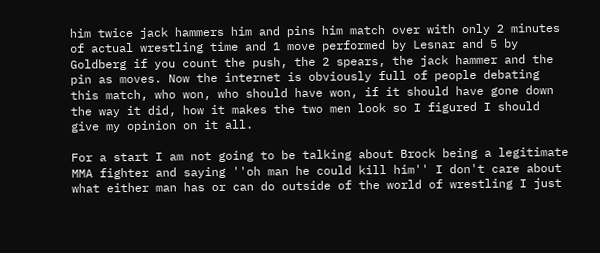him twice jack hammers him and pins him match over with only 2 minutes of actual wrestling time and 1 move performed by Lesnar and 5 by Goldberg if you count the push, the 2 spears, the jack hammer and the pin as moves. Now the internet is obviously full of people debating this match, who won, who should have won, if it should have gone down the way it did, how it makes the two men look so I figured I should give my opinion on it all.

For a start I am not going to be talking about Brock being a legitimate MMA fighter and saying ''oh man he could kill him'' I don't care about what either man has or can do outside of the world of wrestling I just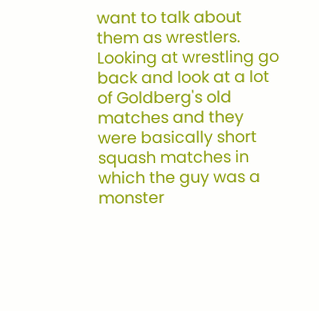want to talk about them as wrestlers. Looking at wrestling go back and look at a lot of Goldberg's old matches and they were basically short squash matches in which the guy was a monster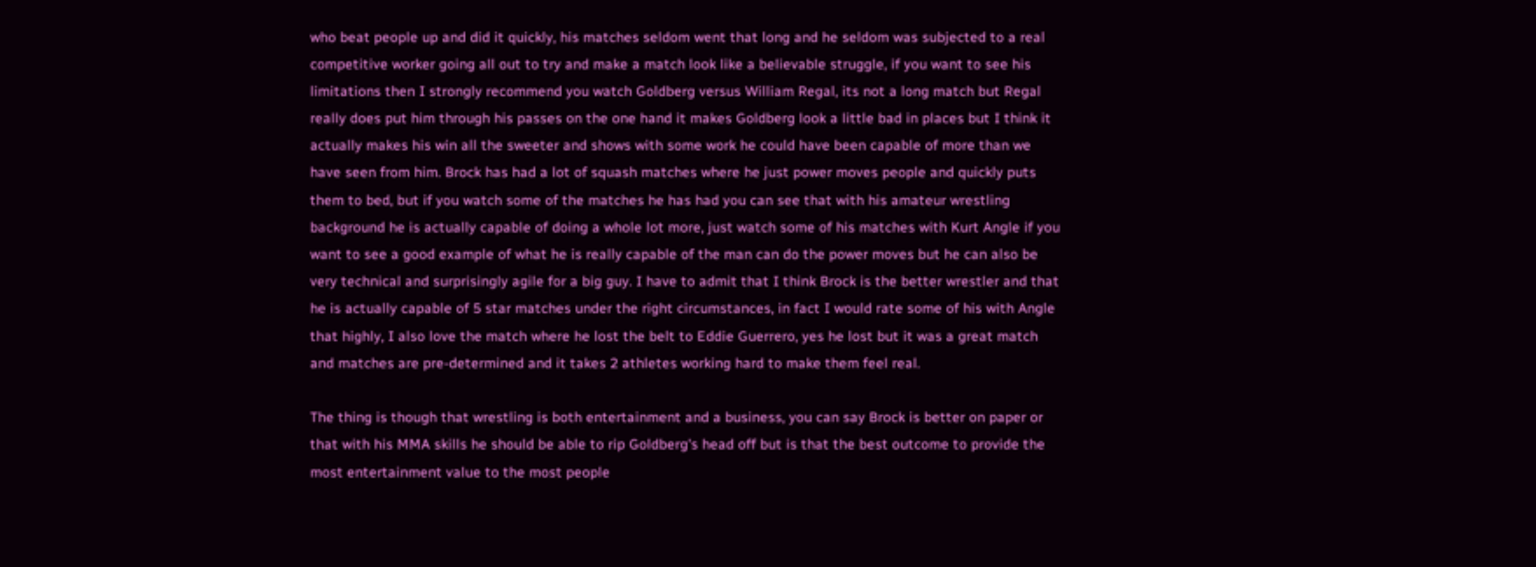who beat people up and did it quickly, his matches seldom went that long and he seldom was subjected to a real competitive worker going all out to try and make a match look like a believable struggle, if you want to see his limitations then I strongly recommend you watch Goldberg versus William Regal, its not a long match but Regal really does put him through his passes on the one hand it makes Goldberg look a little bad in places but I think it actually makes his win all the sweeter and shows with some work he could have been capable of more than we have seen from him. Brock has had a lot of squash matches where he just power moves people and quickly puts them to bed, but if you watch some of the matches he has had you can see that with his amateur wrestling background he is actually capable of doing a whole lot more, just watch some of his matches with Kurt Angle if you want to see a good example of what he is really capable of the man can do the power moves but he can also be very technical and surprisingly agile for a big guy. I have to admit that I think Brock is the better wrestler and that he is actually capable of 5 star matches under the right circumstances, in fact I would rate some of his with Angle that highly, I also love the match where he lost the belt to Eddie Guerrero, yes he lost but it was a great match and matches are pre-determined and it takes 2 athletes working hard to make them feel real.

The thing is though that wrestling is both entertainment and a business, you can say Brock is better on paper or that with his MMA skills he should be able to rip Goldberg's head off but is that the best outcome to provide the most entertainment value to the most people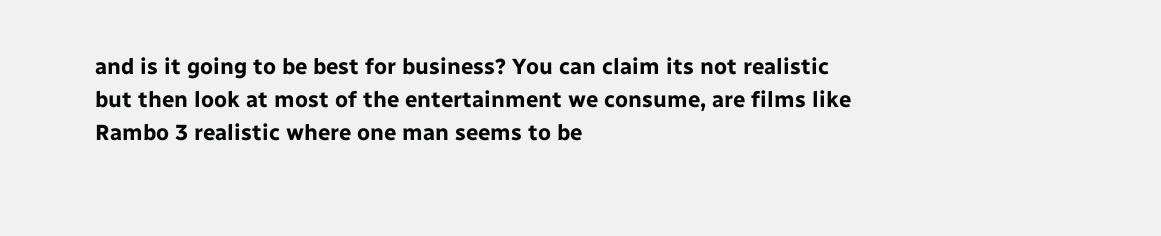and is it going to be best for business? You can claim its not realistic but then look at most of the entertainment we consume, are films like Rambo 3 realistic where one man seems to be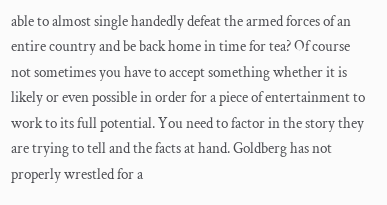able to almost single handedly defeat the armed forces of an entire country and be back home in time for tea? Of course not sometimes you have to accept something whether it is likely or even possible in order for a piece of entertainment to work to its full potential. You need to factor in the story they are trying to tell and the facts at hand. Goldberg has not properly wrestled for a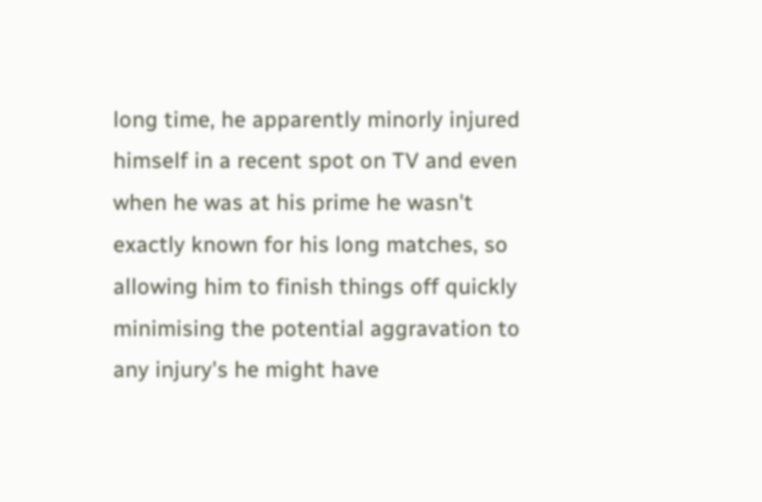long time, he apparently minorly injured himself in a recent spot on TV and even when he was at his prime he wasn't exactly known for his long matches, so allowing him to finish things off quickly minimising the potential aggravation to any injury's he might have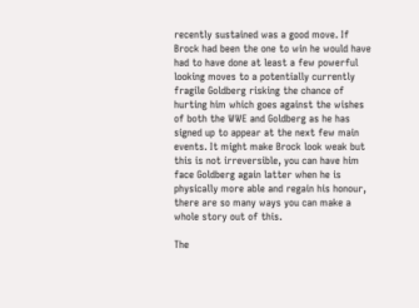recently sustained was a good move. If Brock had been the one to win he would have had to have done at least a few powerful looking moves to a potentially currently fragile Goldberg risking the chance of hurting him which goes against the wishes of both the WWE and Goldberg as he has signed up to appear at the next few main events. It might make Brock look weak but this is not irreversible, you can have him face Goldberg again latter when he is physically more able and regain his honour, there are so many ways you can make a whole story out of this.

The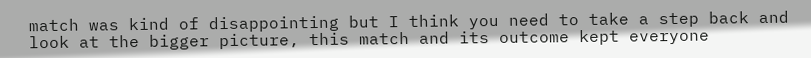match was kind of disappointing but I think you need to take a step back and look at the bigger picture, this match and its outcome kept everyone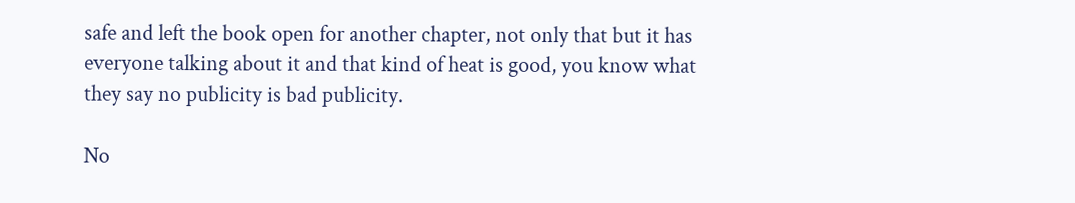safe and left the book open for another chapter, not only that but it has everyone talking about it and that kind of heat is good, you know what they say no publicity is bad publicity.

No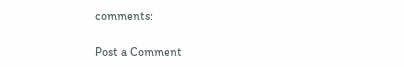comments:

Post a Comment